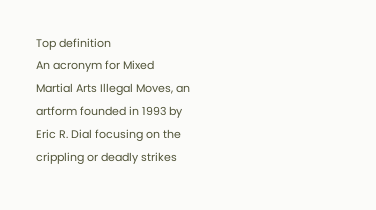Top definition
An acronym for Mixed Martial Arts Illegal Moves, an artform founded in 1993 by Eric R. Dial focusing on the crippling or deadly strikes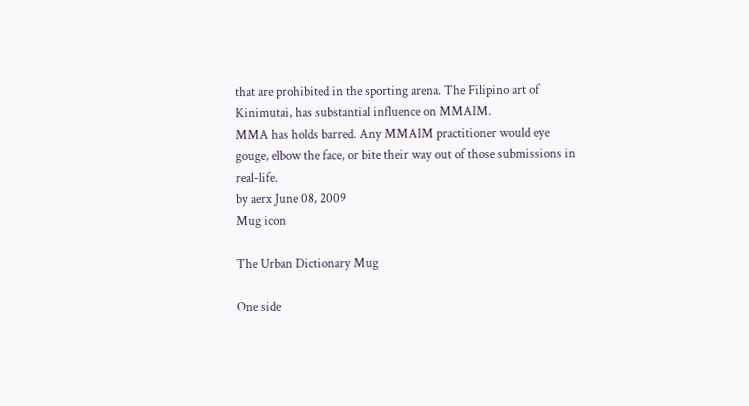that are prohibited in the sporting arena. The Filipino art of Kinimutai, has substantial influence on MMAIM.
MMA has holds barred. Any MMAIM practitioner would eye gouge, elbow the face, or bite their way out of those submissions in real-life.
by aerx June 08, 2009
Mug icon

The Urban Dictionary Mug

One side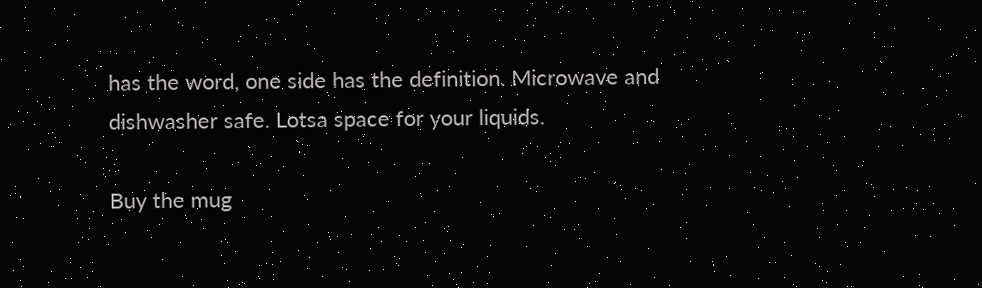has the word, one side has the definition. Microwave and dishwasher safe. Lotsa space for your liquids.

Buy the mug